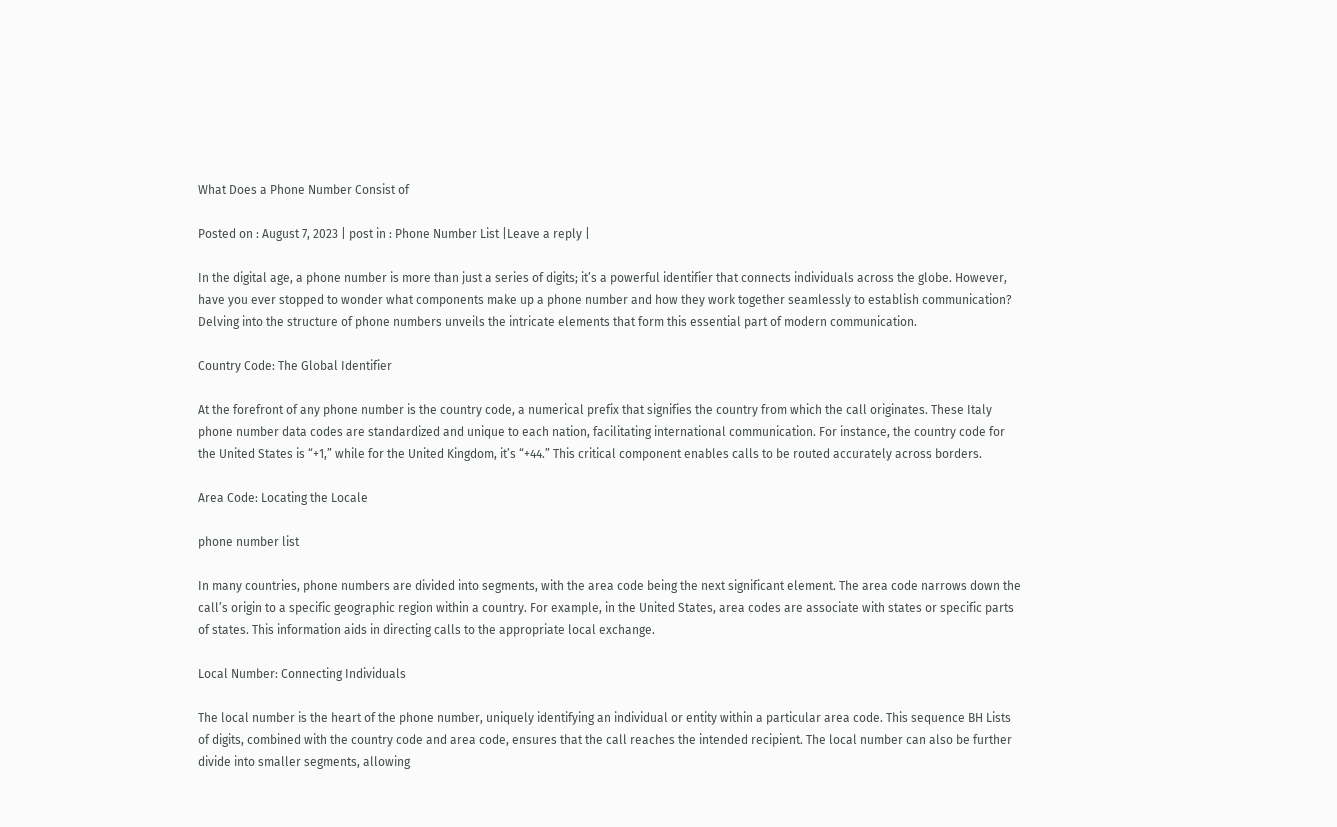What Does a Phone Number Consist of

Posted on : August 7, 2023 | post in : Phone Number List |Leave a reply |

In the digital age, a phone number is more than just a series of digits; it’s a powerful identifier that connects individuals across the globe. However, have you ever stopped to wonder what components make up a phone number and how they work together seamlessly to establish communication? Delving into the structure of phone numbers unveils the intricate elements that form this essential part of modern communication.

Country Code: The Global Identifier

At the forefront of any phone number is the country code, a numerical prefix that signifies the country from which the call originates. These Italy phone number data codes are standardized and unique to each nation, facilitating international communication. For instance, the country code for the United States is “+1,” while for the United Kingdom, it’s “+44.” This critical component enables calls to be routed accurately across borders.

Area Code: Locating the Locale

phone number list

In many countries, phone numbers are divided into segments, with the area code being the next significant element. The area code narrows down the call’s origin to a specific geographic region within a country. For example, in the United States, area codes are associate with states or specific parts of states. This information aids in directing calls to the appropriate local exchange.

Local Number: Connecting Individuals

The local number is the heart of the phone number, uniquely identifying an individual or entity within a particular area code. This sequence BH Lists of digits, combined with the country code and area code, ensures that the call reaches the intended recipient. The local number can also be further divide into smaller segments, allowing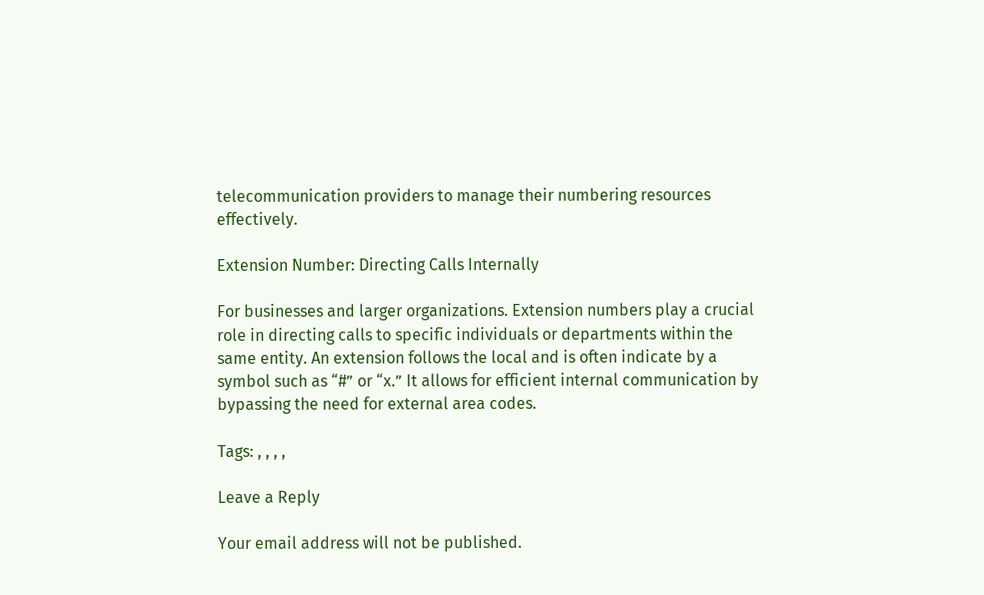telecommunication providers to manage their numbering resources effectively.

Extension Number: Directing Calls Internally

For businesses and larger organizations. Extension numbers play a crucial role in directing calls to specific individuals or departments within the same entity. An extension follows the local and is often indicate by a symbol such as “#” or “x.” It allows for efficient internal communication by bypassing the need for external area codes.

Tags: , , , ,

Leave a Reply

Your email address will not be published.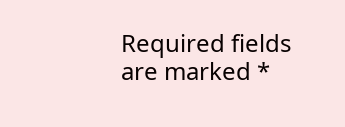Required fields are marked *